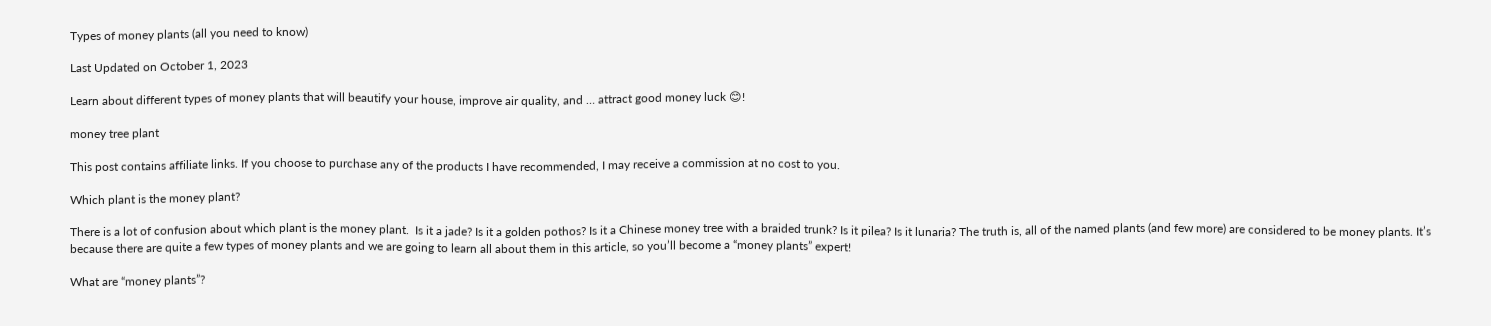Types of money plants (all you need to know)

Last Updated on October 1, 2023

Learn about different types of money plants that will beautify your house, improve air quality, and … attract good money luck 😊!

money tree plant

This post contains affiliate links. If you choose to purchase any of the products I have recommended, I may receive a commission at no cost to you.

Which plant is the money plant?

There is a lot of confusion about which plant is the money plant.  Is it a jade? Is it a golden pothos? Is it a Chinese money tree with a braided trunk? Is it pilea? Is it lunaria? The truth is, all of the named plants (and few more) are considered to be money plants. It’s because there are quite a few types of money plants and we are going to learn all about them in this article, so you’ll become a “money plants” expert!

What are “money plants”?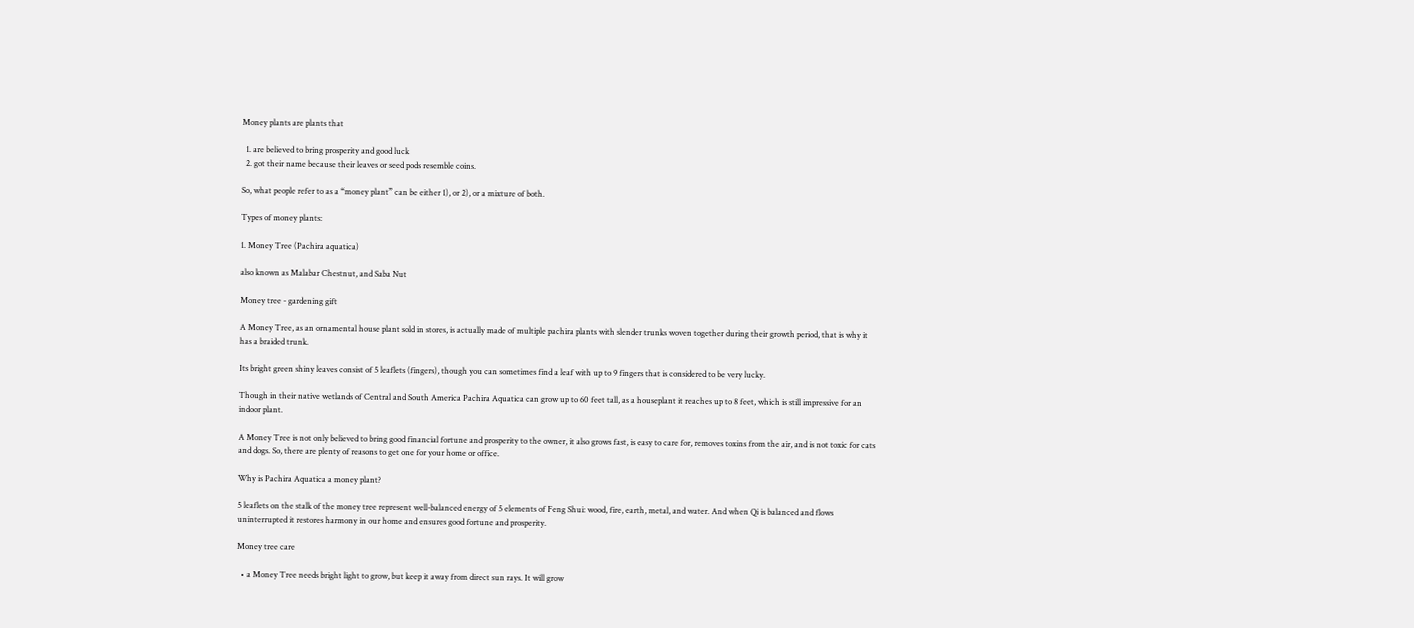Money plants are plants that

  1. are believed to bring prosperity and good luck
  2. got their name because their leaves or seed pods resemble coins.

So, what people refer to as a “money plant” can be either 1), or 2), or a mixture of both.

Types of money plants:

1. Money Tree (Pachira aquatica)

also known as Malabar Chestnut, and Saba Nut

Money tree - gardening gift

A Money Tree, as an ornamental house plant sold in stores, is actually made of multiple pachira plants with slender trunks woven together during their growth period, that is why it has a braided trunk.

Its bright green shiny leaves consist of 5 leaflets (fingers), though you can sometimes find a leaf with up to 9 fingers that is considered to be very lucky.

Though in their native wetlands of Central and South America Pachira Aquatica can grow up to 60 feet tall, as a houseplant it reaches up to 8 feet, which is still impressive for an indoor plant.

A Money Tree is not only believed to bring good financial fortune and prosperity to the owner, it also grows fast, is easy to care for, removes toxins from the air, and is not toxic for cats and dogs. So, there are plenty of reasons to get one for your home or office.

Why is Pachira Aquatica a money plant?

5 leaflets on the stalk of the money tree represent well-balanced energy of 5 elements of Feng Shui: wood, fire, earth, metal, and water. And when Qi is balanced and flows uninterrupted it restores harmony in our home and ensures good fortune and prosperity.

Money tree care

  • a Money Tree needs bright light to grow, but keep it away from direct sun rays. It will grow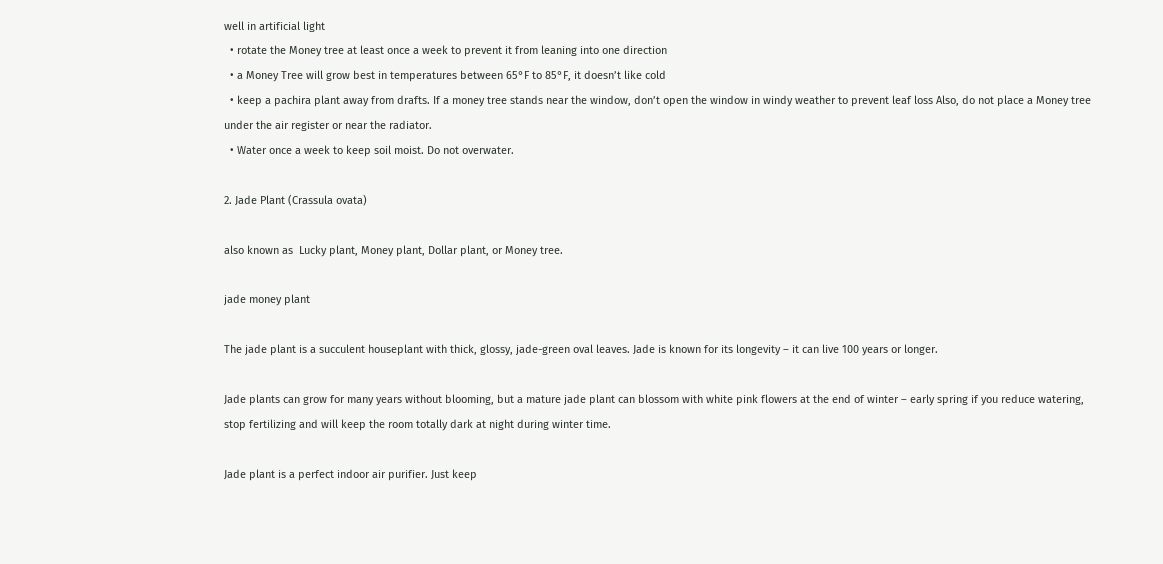well in artificial light
  • rotate the Money tree at least once a week to prevent it from leaning into one direction
  • a Money Tree will grow best in temperatures between 65°F to 85°F, it doesn’t like cold
  • keep a pachira plant away from drafts. If a money tree stands near the window, don’t open the window in windy weather to prevent leaf loss Also, do not place a Money tree under the air register or near the radiator.
  • Water once a week to keep soil moist. Do not overwater.

2. Jade Plant (Crassula ovata)

also known as  Lucky plant, Money plant, Dollar plant, or Money tree.

jade money plant

The jade plant is a succulent houseplant with thick, glossy, jade-green oval leaves. Jade is known for its longevity – it can live 100 years or longer.

Jade plants can grow for many years without blooming, but a mature jade plant can blossom with white pink flowers at the end of winter – early spring if you reduce watering, stop fertilizing and will keep the room totally dark at night during winter time.

Jade plant is a perfect indoor air purifier. Just keep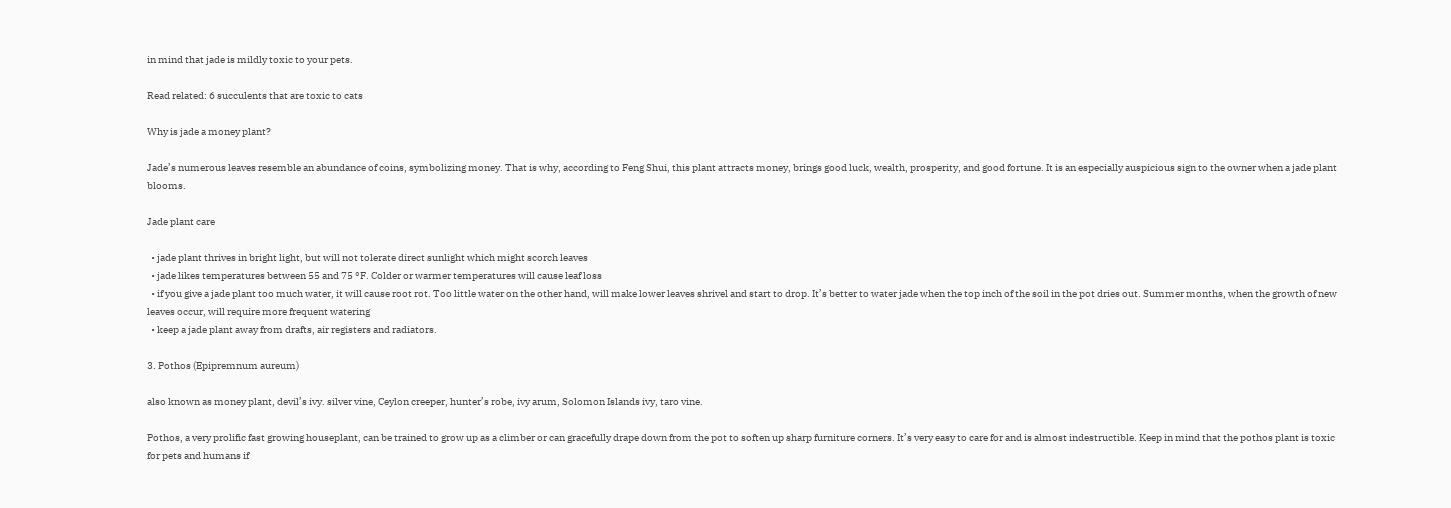in mind that jade is mildly toxic to your pets.

Read related: 6 succulents that are toxic to cats

Why is jade a money plant?

Jade’s numerous leaves resemble an abundance of coins, symbolizing money. That is why, according to Feng Shui, this plant attracts money, brings good luck, wealth, prosperity, and good fortune. It is an especially auspicious sign to the owner when a jade plant blooms.

Jade plant care

  • jade plant thrives in bright light, but will not tolerate direct sunlight which might scorch leaves
  • jade likes temperatures between 55 and 75 °F. Colder or warmer temperatures will cause leaf loss
  • if you give a jade plant too much water, it will cause root rot. Too little water on the other hand, will make lower leaves shrivel and start to drop. It’s better to water jade when the top inch of the soil in the pot dries out. Summer months, when the growth of new leaves occur, will require more frequent watering
  • keep a jade plant away from drafts, air registers and radiators.

3. Pothos (Epipremnum aureum)

also known as money plant, devil’s ivy. silver vine, Ceylon creeper, hunter’s robe, ivy arum, Solomon Islands ivy, taro vine.

Pothos, a very prolific fast growing houseplant, can be trained to grow up as a climber or can gracefully drape down from the pot to soften up sharp furniture corners. It’s very easy to care for and is almost indestructible. Keep in mind that the pothos plant is toxic for pets and humans if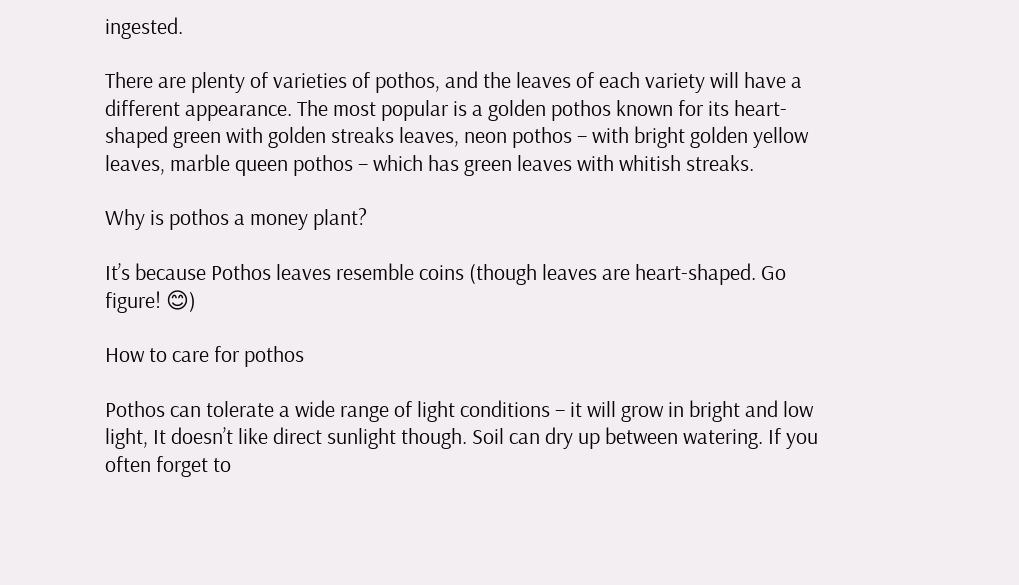ingested.

There are plenty of varieties of pothos, and the leaves of each variety will have a different appearance. The most popular is a golden pothos known for its heart-shaped green with golden streaks leaves, neon pothos – with bright golden yellow leaves, marble queen pothos – which has green leaves with whitish streaks.

Why is pothos a money plant?

It’s because Pothos leaves resemble coins (though leaves are heart-shaped. Go figure! 😊)

How to care for pothos

Pothos can tolerate a wide range of light conditions – it will grow in bright and low light, It doesn’t like direct sunlight though. Soil can dry up between watering. If you often forget to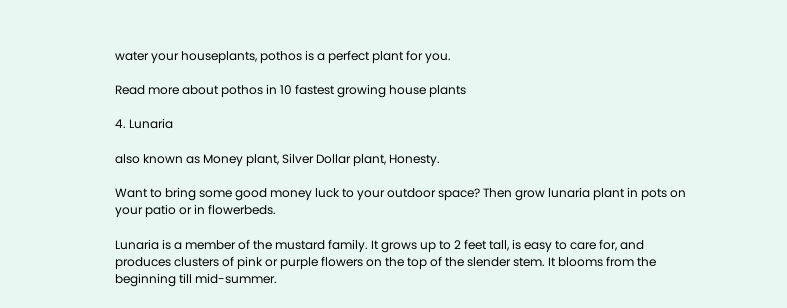water your houseplants, pothos is a perfect plant for you.

Read more about pothos in 10 fastest growing house plants

4. Lunaria

also known as Money plant, Silver Dollar plant, Honesty.

Want to bring some good money luck to your outdoor space? Then grow lunaria plant in pots on your patio or in flowerbeds.

Lunaria is a member of the mustard family. It grows up to 2 feet tall, is easy to care for, and produces clusters of pink or purple flowers on the top of the slender stem. It blooms from the beginning till mid-summer.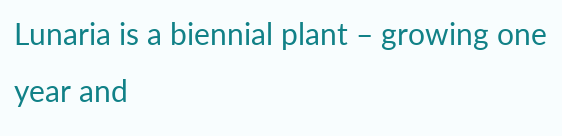Lunaria is a biennial plant – growing one year and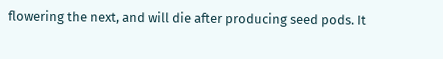flowering the next, and will die after producing seed pods. It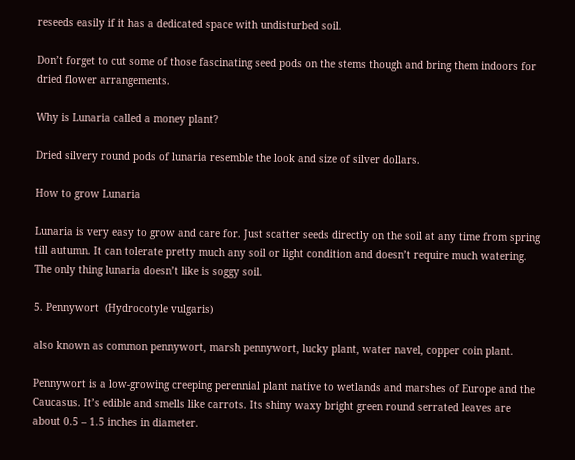reseeds easily if it has a dedicated space with undisturbed soil.

Don’t forget to cut some of those fascinating seed pods on the stems though and bring them indoors for dried flower arrangements.

Why is Lunaria called a money plant?

Dried silvery round pods of lunaria resemble the look and size of silver dollars.

How to grow Lunaria

Lunaria is very easy to grow and care for. Just scatter seeds directly on the soil at any time from spring till autumn. It can tolerate pretty much any soil or light condition and doesn’t require much watering. The only thing lunaria doesn’t like is soggy soil.

5. Pennywort  (Hydrocotyle vulgaris)

also known as common pennywort, marsh pennywort, lucky plant, water navel, copper coin plant.

Pennywort is a low-growing creeping perennial plant native to wetlands and marshes of Europe and the Caucasus. It’s edible and smells like carrots. Its shiny waxy bright green round serrated leaves are about 0.5 – 1.5 inches in diameter.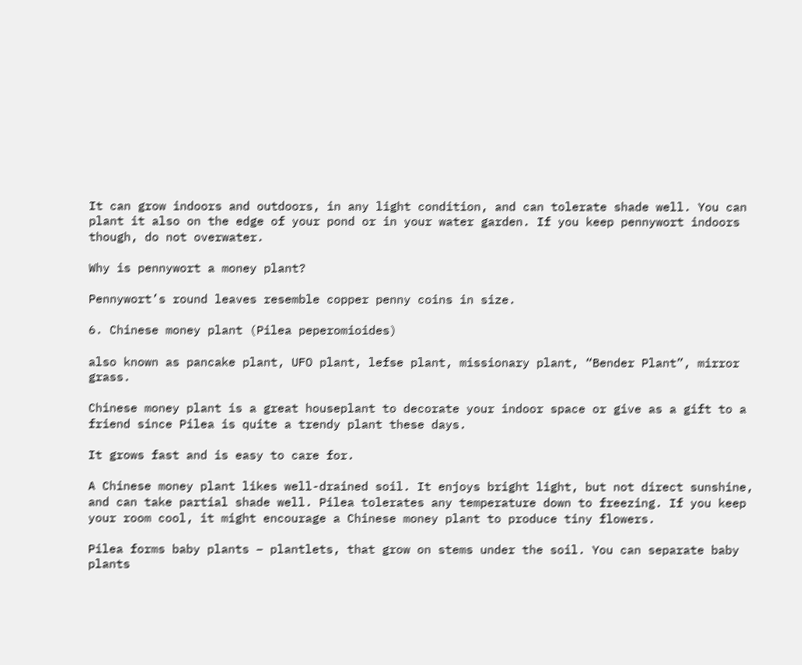It can grow indoors and outdoors, in any light condition, and can tolerate shade well. You can plant it also on the edge of your pond or in your water garden. If you keep pennywort indoors though, do not overwater.

Why is pennywort a money plant?

Pennywort’s round leaves resemble copper penny coins in size.

6. Chinese money plant (Pilea peperomioides)

also known as pancake plant, UFO plant, lefse plant, missionary plant, “Bender Plant”, mirror grass.

Chinese money plant is a great houseplant to decorate your indoor space or give as a gift to a friend since Pilea is quite a trendy plant these days.

It grows fast and is easy to care for.

A Chinese money plant likes well-drained soil. It enjoys bright light, but not direct sunshine, and can take partial shade well. Pilea tolerates any temperature down to freezing. If you keep your room cool, it might encourage a Chinese money plant to produce tiny flowers.

Pilea forms baby plants – plantlets, that grow on stems under the soil. You can separate baby plants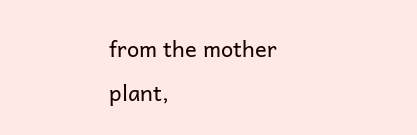from the mother plant,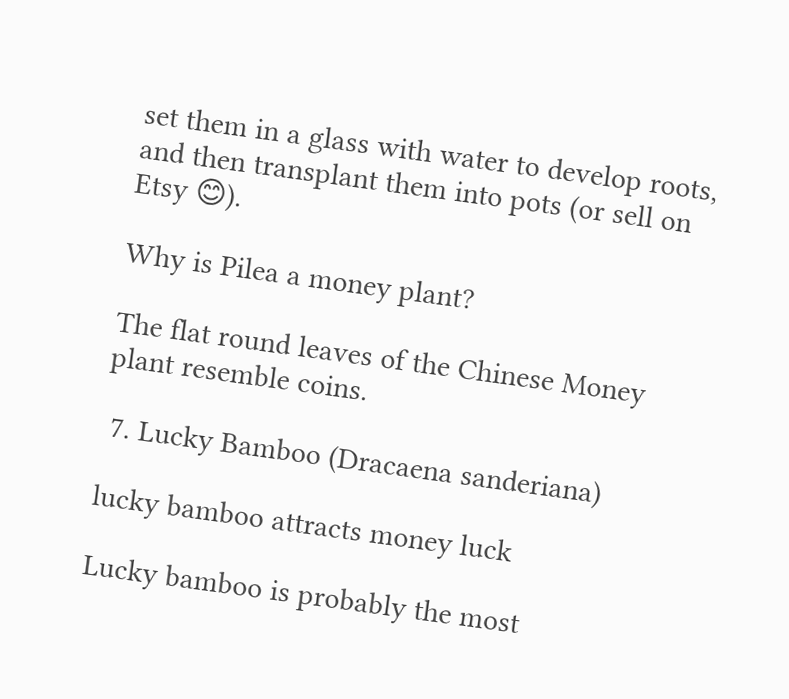set them in a glass with water to develop roots, and then transplant them into pots (or sell on Etsy 😊).

Why is Pilea a money plant?

The flat round leaves of the Chinese Money plant resemble coins.

 7. Lucky Bamboo (Dracaena sanderiana)

lucky bamboo attracts money luck

Lucky bamboo is probably the most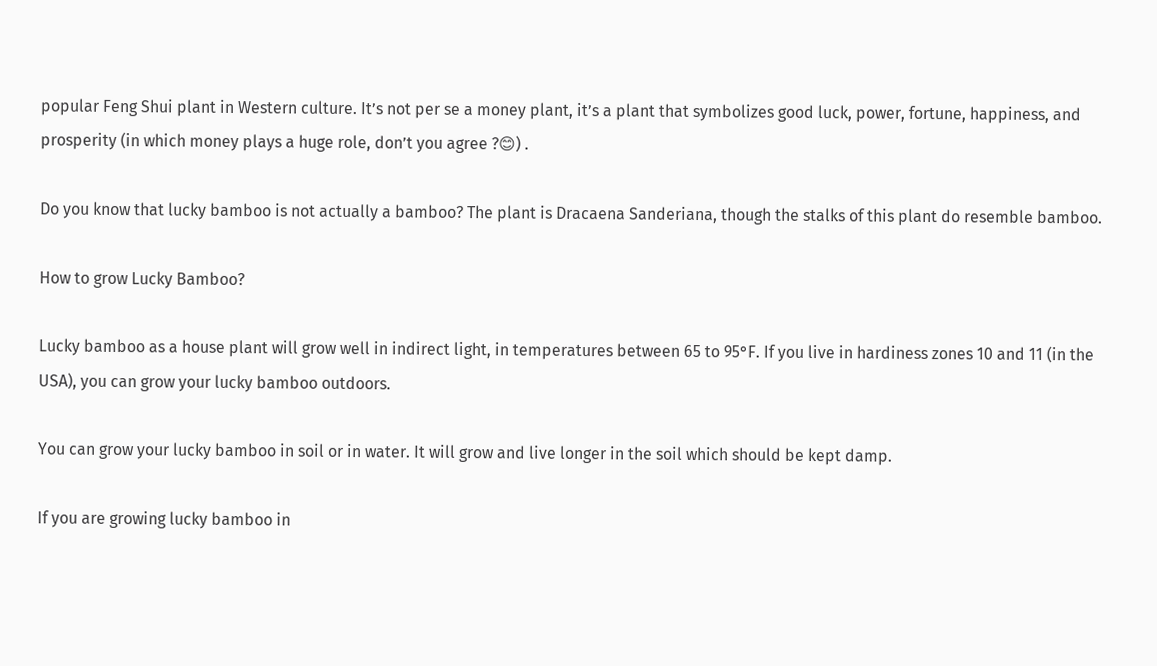popular Feng Shui plant in Western culture. It’s not per se a money plant, it’s a plant that symbolizes good luck, power, fortune, happiness, and prosperity (in which money plays a huge role, don’t you agree ?😊) .

Do you know that lucky bamboo is not actually a bamboo? The plant is Dracaena Sanderiana, though the stalks of this plant do resemble bamboo.

How to grow Lucky Bamboo?

Lucky bamboo as a house plant will grow well in indirect light, in temperatures between 65 to 95°F. If you live in hardiness zones 10 and 11 (in the USA), you can grow your lucky bamboo outdoors.

You can grow your lucky bamboo in soil or in water. It will grow and live longer in the soil which should be kept damp.

If you are growing lucky bamboo in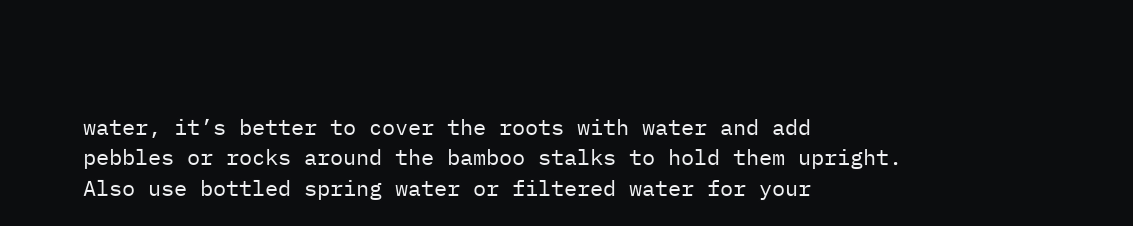water, it’s better to cover the roots with water and add pebbles or rocks around the bamboo stalks to hold them upright. Also use bottled spring water or filtered water for your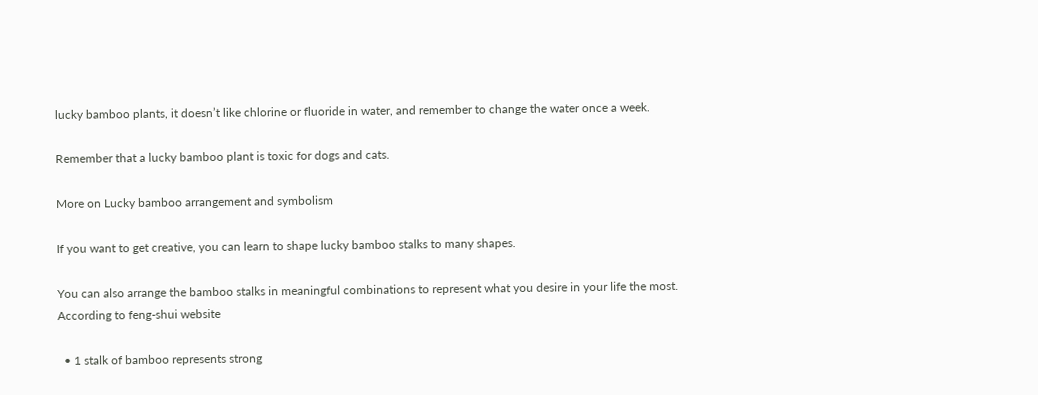lucky bamboo plants, it doesn’t like chlorine or fluoride in water, and remember to change the water once a week.

Remember that a lucky bamboo plant is toxic for dogs and cats.

More on Lucky bamboo arrangement and symbolism

If you want to get creative, you can learn to shape lucky bamboo stalks to many shapes.

You can also arrange the bamboo stalks in meaningful combinations to represent what you desire in your life the most. According to feng-shui website

  • 1 stalk of bamboo represents strong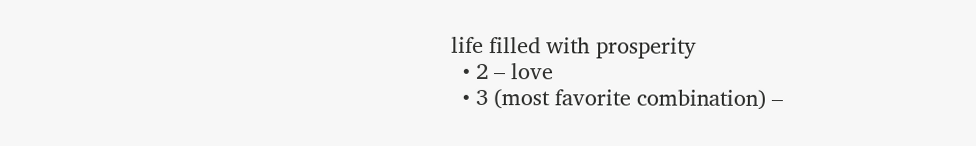life filled with prosperity
  • 2 – love
  • 3 (most favorite combination) –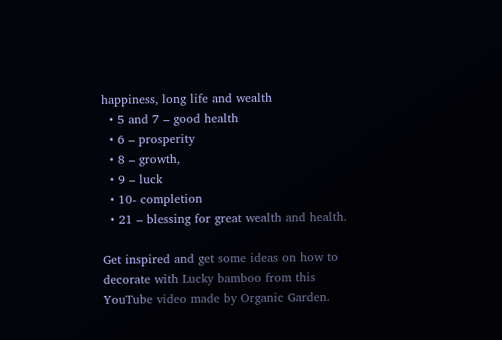happiness, long life and wealth
  • 5 and 7 – good health
  • 6 – prosperity
  • 8 – growth,
  • 9 – luck
  • 10- completion
  • 21 – blessing for great wealth and health.

Get inspired and get some ideas on how to decorate with Lucky bamboo from this YouTube video made by Organic Garden.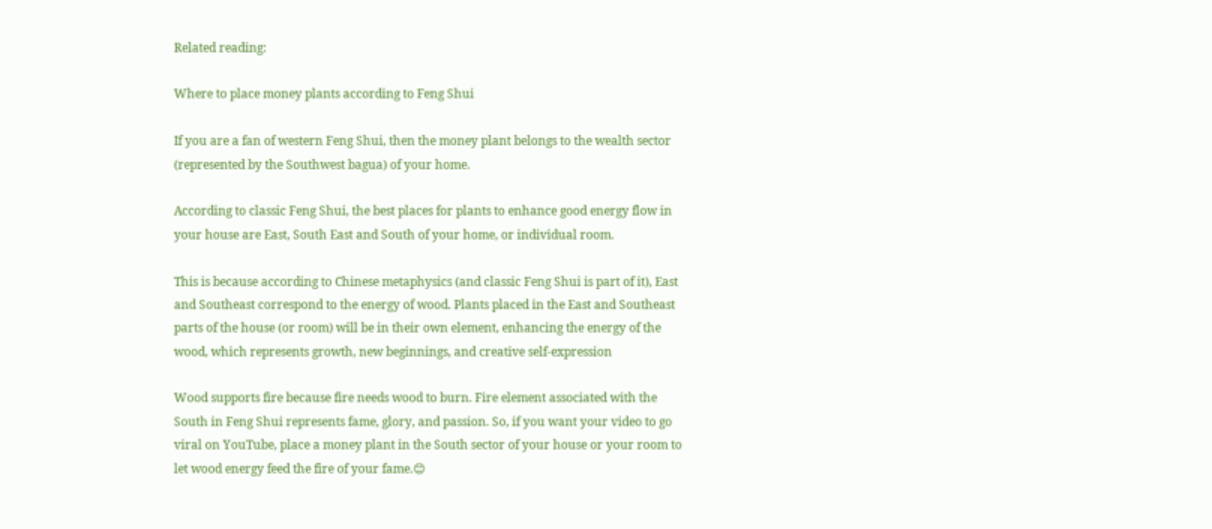Related reading:

Where to place money plants according to Feng Shui

If you are a fan of western Feng Shui, then the money plant belongs to the wealth sector (represented by the Southwest bagua) of your home.

According to classic Feng Shui, the best places for plants to enhance good energy flow in your house are East, South East and South of your home, or individual room.

This is because according to Chinese metaphysics (and classic Feng Shui is part of it), East and Southeast correspond to the energy of wood. Plants placed in the East and Southeast parts of the house (or room) will be in their own element, enhancing the energy of the wood, which represents growth, new beginnings, and creative self-expression

Wood supports fire because fire needs wood to burn. Fire element associated with the South in Feng Shui represents fame, glory, and passion. So, if you want your video to go viral on YouTube, place a money plant in the South sector of your house or your room to let wood energy feed the fire of your fame.😊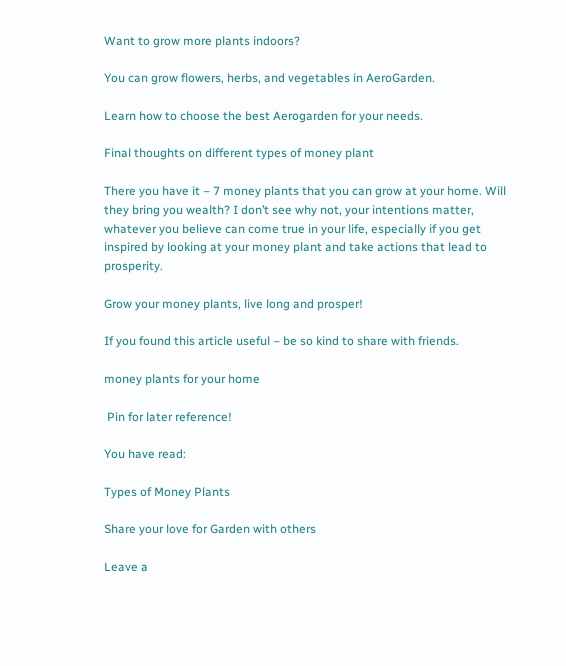Want to grow more plants indoors?

You can grow flowers, herbs, and vegetables in AeroGarden.

Learn how to choose the best Aerogarden for your needs.

Final thoughts on different types of money plant

There you have it – 7 money plants that you can grow at your home. Will they bring you wealth? I don’t see why not, your intentions matter, whatever you believe can come true in your life, especially if you get inspired by looking at your money plant and take actions that lead to prosperity.

Grow your money plants, live long and prosper!

If you found this article useful – be so kind to share with friends.

money plants for your home

 Pin for later reference!

You have read:

Types of Money Plants

Share your love for Garden with others

Leave a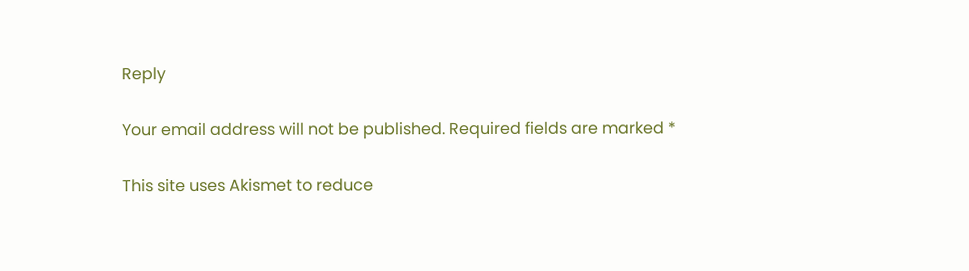Reply

Your email address will not be published. Required fields are marked *

This site uses Akismet to reduce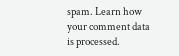spam. Learn how your comment data is processed.